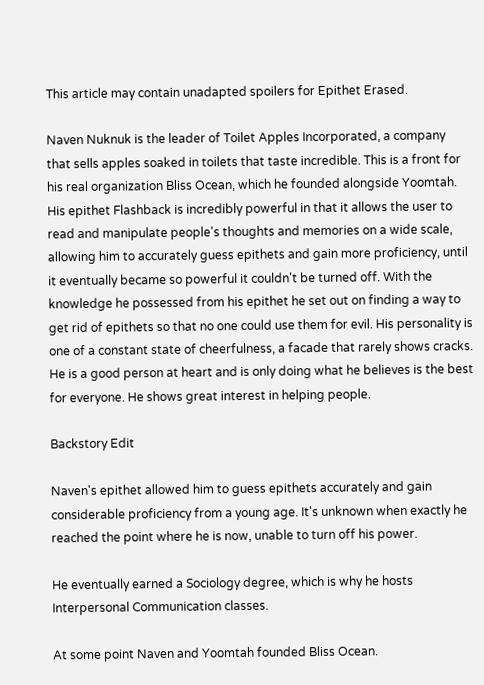This article may contain unadapted spoilers for Epithet Erased.

Naven Nuknuk is the leader of Toilet Apples Incorporated, a company that sells apples soaked in toilets that taste incredible. This is a front for his real organization Bliss Ocean, which he founded alongside Yoomtah. His epithet Flashback is incredibly powerful in that it allows the user to read and manipulate people's thoughts and memories on a wide scale, allowing him to accurately guess epithets and gain more proficiency, until it eventually became so powerful it couldn't be turned off. With the knowledge he possessed from his epithet he set out on finding a way to get rid of epithets so that no one could use them for evil. His personality is one of a constant state of cheerfulness, a facade that rarely shows cracks. He is a good person at heart and is only doing what he believes is the best for everyone. He shows great interest in helping people.

Backstory Edit

Naven's epithet allowed him to guess epithets accurately and gain considerable proficiency from a young age. It's unknown when exactly he reached the point where he is now, unable to turn off his power.

He eventually earned a Sociology degree, which is why he hosts Interpersonal Communication classes.

At some point Naven and Yoomtah founded Bliss Ocean.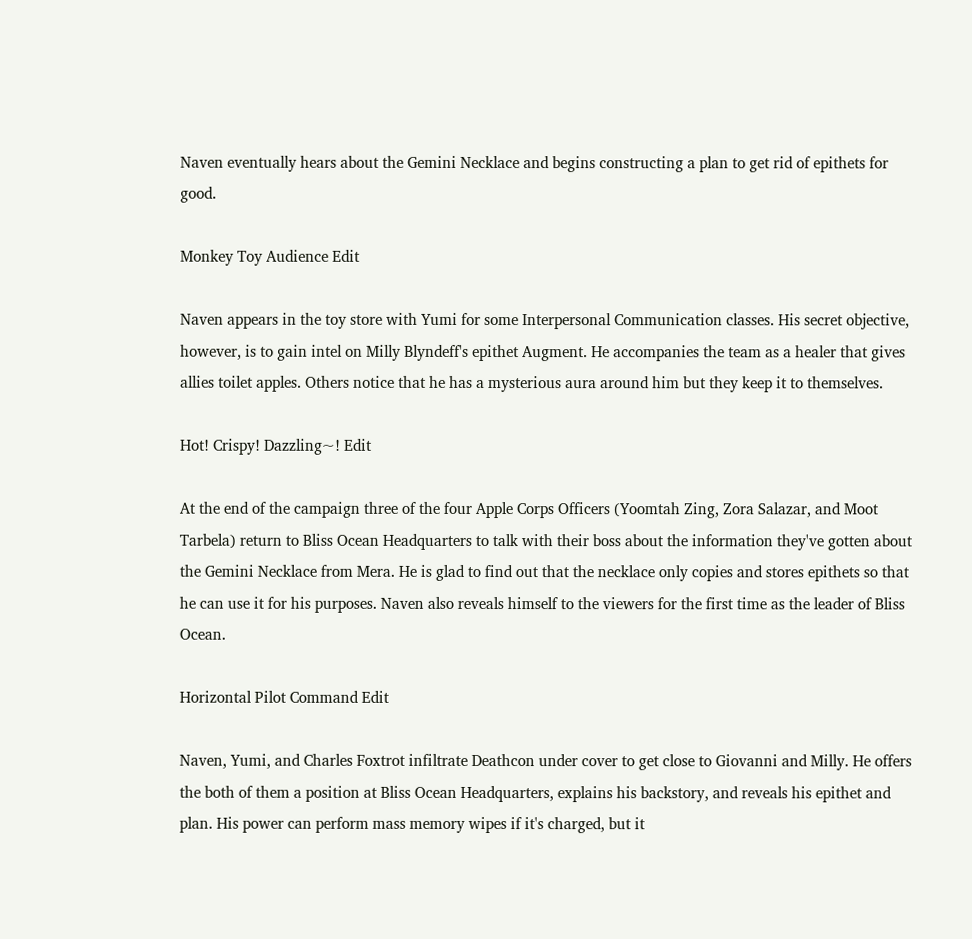Naven eventually hears about the Gemini Necklace and begins constructing a plan to get rid of epithets for good.

Monkey Toy Audience Edit

Naven appears in the toy store with Yumi for some Interpersonal Communication classes. His secret objective, however, is to gain intel on Milly Blyndeff's epithet Augment. He accompanies the team as a healer that gives allies toilet apples. Others notice that he has a mysterious aura around him but they keep it to themselves.

Hot! Crispy! Dazzling~! Edit

At the end of the campaign three of the four Apple Corps Officers (Yoomtah Zing, Zora Salazar, and Moot Tarbela) return to Bliss Ocean Headquarters to talk with their boss about the information they've gotten about the Gemini Necklace from Mera. He is glad to find out that the necklace only copies and stores epithets so that he can use it for his purposes. Naven also reveals himself to the viewers for the first time as the leader of Bliss Ocean.

Horizontal Pilot Command Edit

Naven, Yumi, and Charles Foxtrot infiltrate Deathcon under cover to get close to Giovanni and Milly. He offers the both of them a position at Bliss Ocean Headquarters, explains his backstory, and reveals his epithet and plan. His power can perform mass memory wipes if it's charged, but it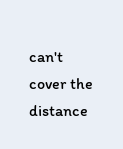can't cover the distance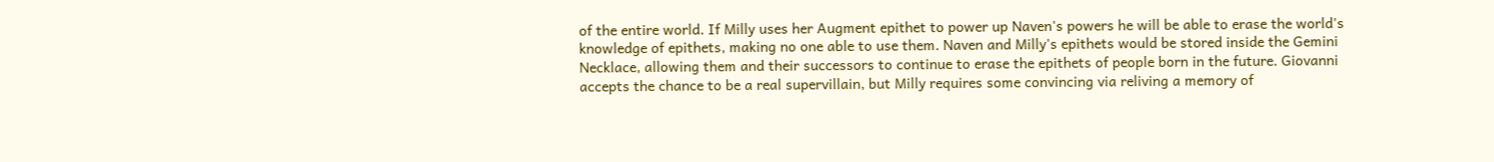of the entire world. If Milly uses her Augment epithet to power up Naven's powers he will be able to erase the world's knowledge of epithets, making no one able to use them. Naven and Milly's epithets would be stored inside the Gemini Necklace, allowing them and their successors to continue to erase the epithets of people born in the future. Giovanni accepts the chance to be a real supervillain, but Milly requires some convincing via reliving a memory of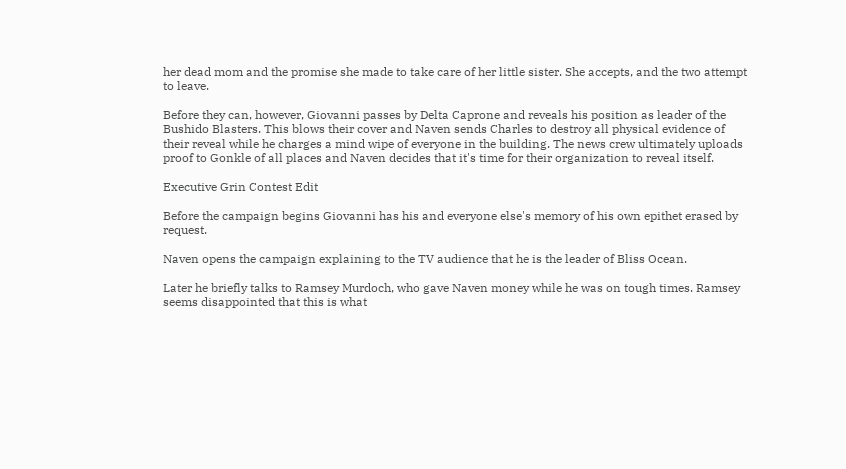her dead mom and the promise she made to take care of her little sister. She accepts, and the two attempt to leave.

Before they can, however, Giovanni passes by Delta Caprone and reveals his position as leader of the Bushido Blasters. This blows their cover and Naven sends Charles to destroy all physical evidence of their reveal while he charges a mind wipe of everyone in the building. The news crew ultimately uploads proof to Gonkle of all places and Naven decides that it's time for their organization to reveal itself.

Executive Grin Contest Edit

Before the campaign begins Giovanni has his and everyone else's memory of his own epithet erased by request.

Naven opens the campaign explaining to the TV audience that he is the leader of Bliss Ocean.

Later he briefly talks to Ramsey Murdoch, who gave Naven money while he was on tough times. Ramsey seems disappointed that this is what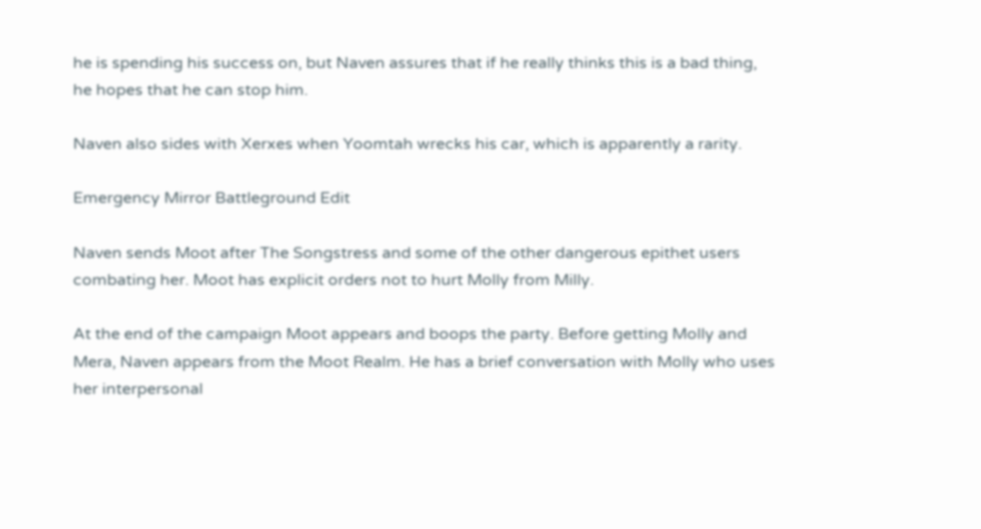he is spending his success on, but Naven assures that if he really thinks this is a bad thing, he hopes that he can stop him.

Naven also sides with Xerxes when Yoomtah wrecks his car, which is apparently a rarity.

Emergency Mirror Battleground Edit

Naven sends Moot after The Songstress and some of the other dangerous epithet users combating her. Moot has explicit orders not to hurt Molly from Milly.

At the end of the campaign Moot appears and boops the party. Before getting Molly and Mera, Naven appears from the Moot Realm. He has a brief conversation with Molly who uses her interpersonal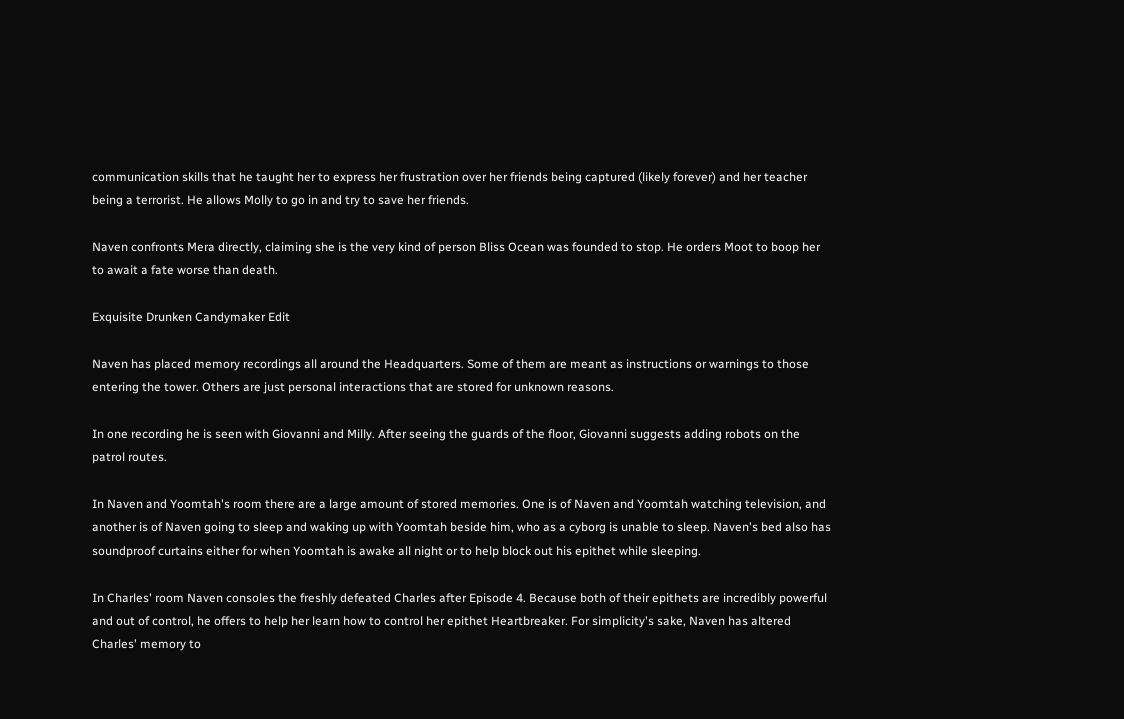communication skills that he taught her to express her frustration over her friends being captured (likely forever) and her teacher being a terrorist. He allows Molly to go in and try to save her friends.

Naven confronts Mera directly, claiming she is the very kind of person Bliss Ocean was founded to stop. He orders Moot to boop her to await a fate worse than death.

Exquisite Drunken Candymaker Edit

Naven has placed memory recordings all around the Headquarters. Some of them are meant as instructions or warnings to those entering the tower. Others are just personal interactions that are stored for unknown reasons.

In one recording he is seen with Giovanni and Milly. After seeing the guards of the floor, Giovanni suggests adding robots on the patrol routes.

In Naven and Yoomtah's room there are a large amount of stored memories. One is of Naven and Yoomtah watching television, and another is of Naven going to sleep and waking up with Yoomtah beside him, who as a cyborg is unable to sleep. Naven's bed also has soundproof curtains either for when Yoomtah is awake all night or to help block out his epithet while sleeping.

In Charles' room Naven consoles the freshly defeated Charles after Episode 4. Because both of their epithets are incredibly powerful and out of control, he offers to help her learn how to control her epithet Heartbreaker. For simplicity's sake, Naven has altered Charles' memory to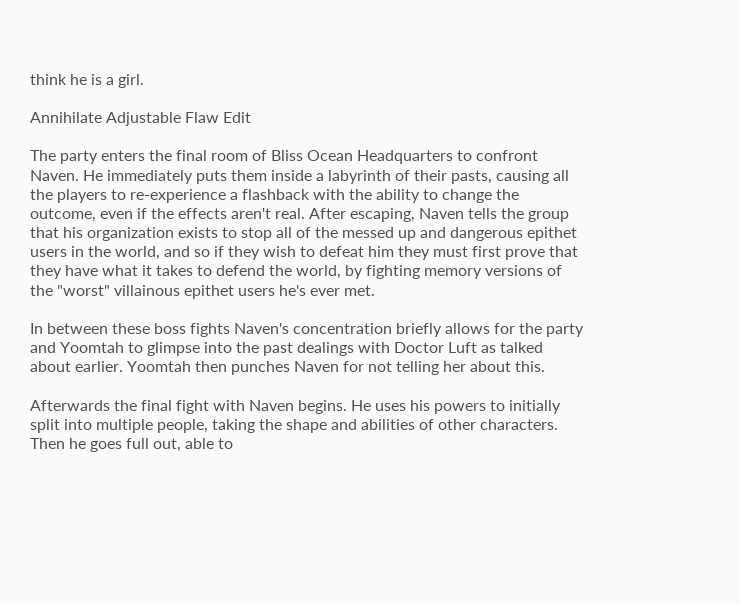think he is a girl.

Annihilate Adjustable Flaw Edit

The party enters the final room of Bliss Ocean Headquarters to confront Naven. He immediately puts them inside a labyrinth of their pasts, causing all the players to re-experience a flashback with the ability to change the outcome, even if the effects aren't real. After escaping, Naven tells the group that his organization exists to stop all of the messed up and dangerous epithet users in the world, and so if they wish to defeat him they must first prove that they have what it takes to defend the world, by fighting memory versions of the "worst" villainous epithet users he's ever met.

In between these boss fights Naven's concentration briefly allows for the party and Yoomtah to glimpse into the past dealings with Doctor Luft as talked about earlier. Yoomtah then punches Naven for not telling her about this.

Afterwards the final fight with Naven begins. He uses his powers to initially split into multiple people, taking the shape and abilities of other characters. Then he goes full out, able to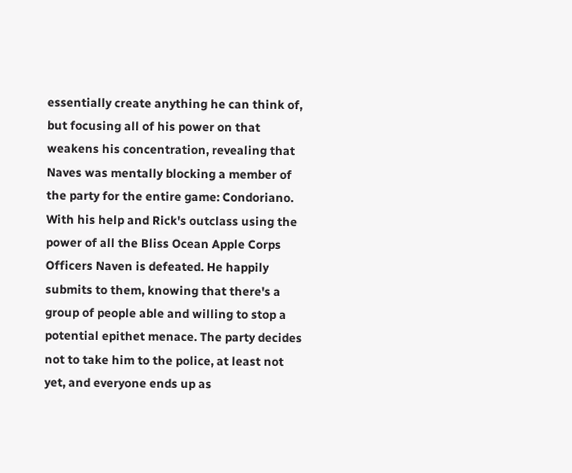essentially create anything he can think of, but focusing all of his power on that weakens his concentration, revealing that Naves was mentally blocking a member of the party for the entire game: Condoriano. With his help and Rick's outclass using the power of all the Bliss Ocean Apple Corps Officers Naven is defeated. He happily submits to them, knowing that there's a group of people able and willing to stop a potential epithet menace. The party decides not to take him to the police, at least not yet, and everyone ends up as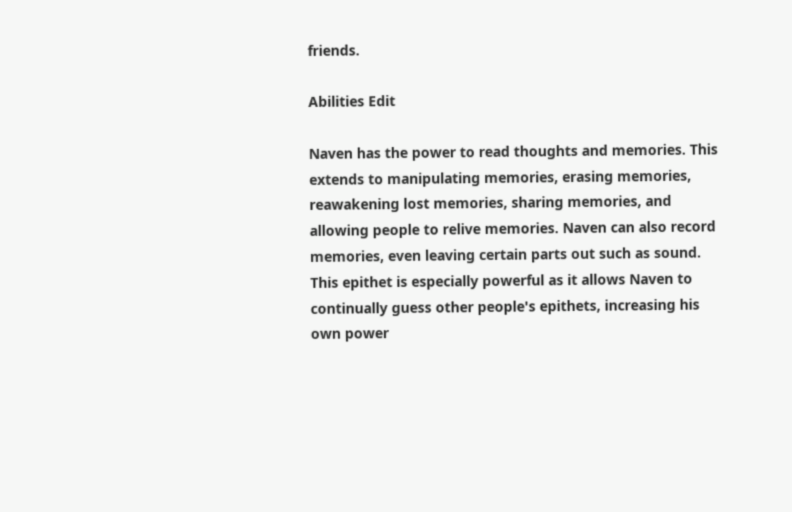friends.

Abilities Edit

Naven has the power to read thoughts and memories. This extends to manipulating memories, erasing memories, reawakening lost memories, sharing memories, and allowing people to relive memories. Naven can also record memories, even leaving certain parts out such as sound. This epithet is especially powerful as it allows Naven to continually guess other people's epithets, increasing his own power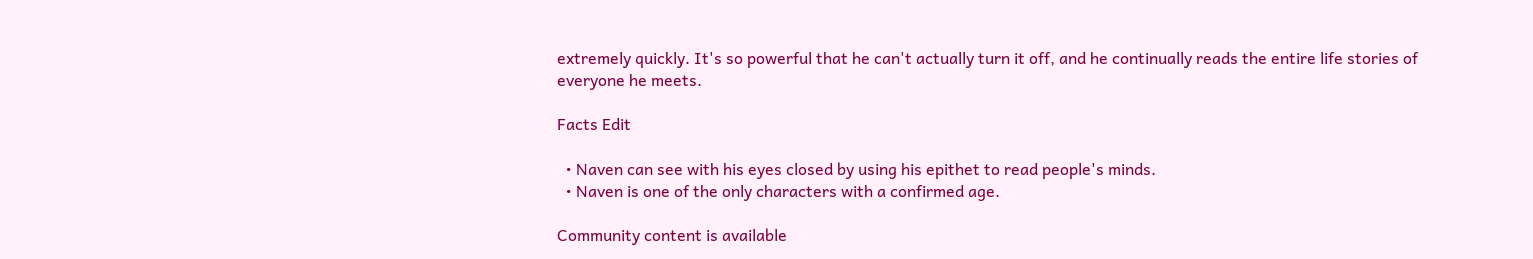extremely quickly. It's so powerful that he can't actually turn it off, and he continually reads the entire life stories of everyone he meets.

Facts Edit

  • Naven can see with his eyes closed by using his epithet to read people's minds.
  • Naven is one of the only characters with a confirmed age.

Community content is available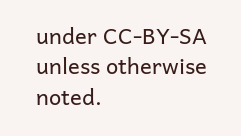under CC-BY-SA unless otherwise noted.